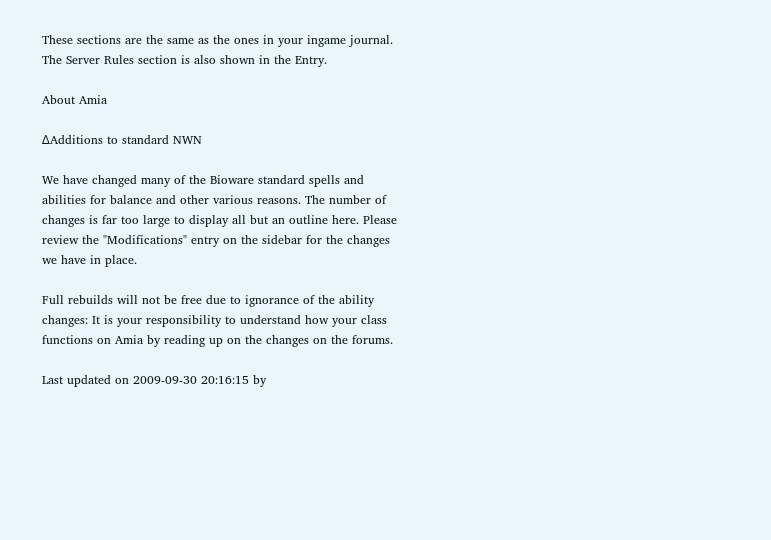These sections are the same as the ones in your ingame journal.
The Server Rules section is also shown in the Entry.

About Amia

ΔAdditions to standard NWN

We have changed many of the Bioware standard spells and abilities for balance and other various reasons. The number of changes is far too large to display all but an outline here. Please review the "Modifications" entry on the sidebar for the changes we have in place.

Full rebuilds will not be free due to ignorance of the ability changes: It is your responsibility to understand how your class functions on Amia by reading up on the changes on the forums.

Last updated on 2009-09-30 20:16:15 by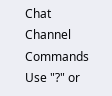Chat Channel Commands
Use "?" or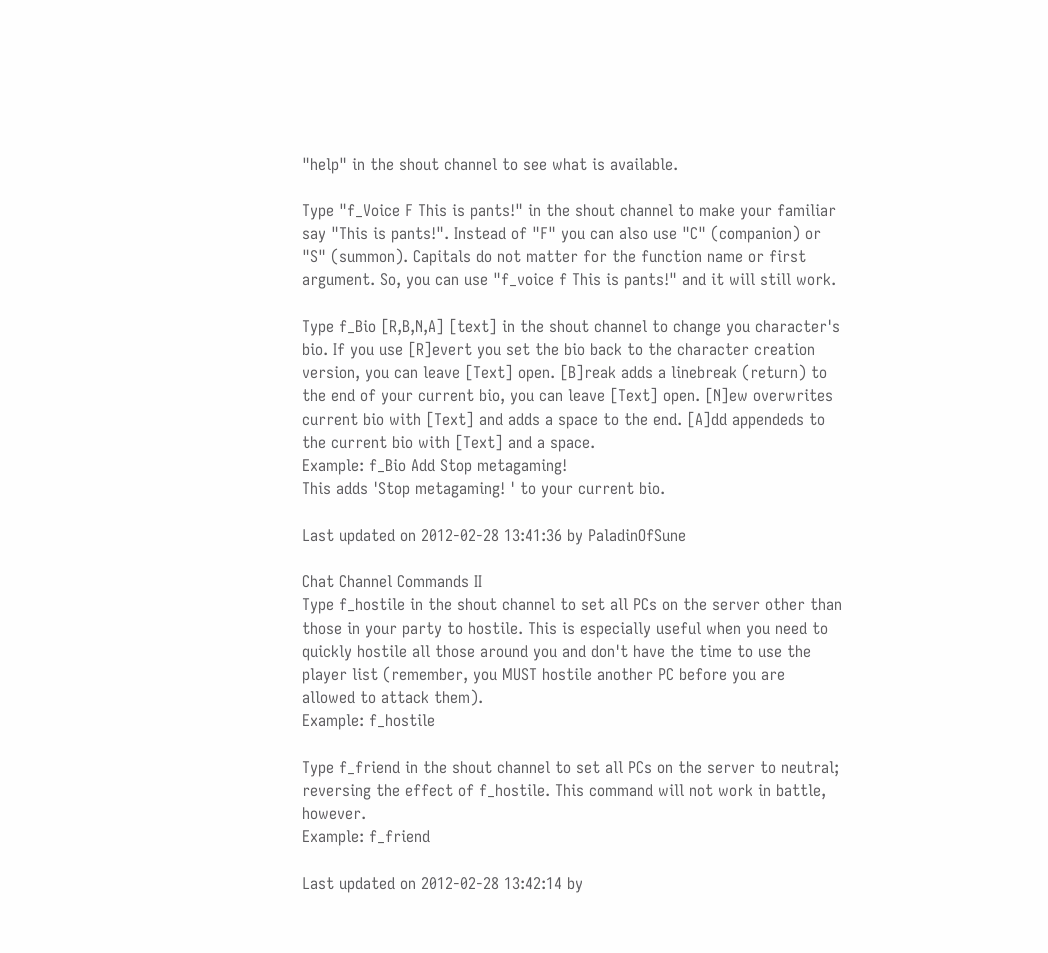"help" in the shout channel to see what is available.

Type "f_Voice F This is pants!" in the shout channel to make your familiar say "This is pants!". Instead of "F" you can also use "C" (companion) or "S" (summon). Capitals do not matter for the function name or first argument. So, you can use "f_voice f This is pants!" and it will still work.

Type f_Bio [R,B,N,A] [text] in the shout channel to change you character's bio. If you use [R]evert you set the bio back to the character creation version, you can leave [Text] open. [B]reak adds a linebreak (return) to the end of your current bio, you can leave [Text] open. [N]ew overwrites current bio with [Text] and adds a space to the end. [A]dd appendeds to the current bio with [Text] and a space.
Example: f_Bio Add Stop metagaming!
This adds 'Stop metagaming! ' to your current bio.

Last updated on 2012-02-28 13:41:36 by PaladinOfSune

Chat Channel Commands II
Type f_hostile in the shout channel to set all PCs on the server other than those in your party to hostile. This is especially useful when you need to quickly hostile all those around you and don't have the time to use the player list (remember, you MUST hostile another PC before you are allowed to attack them).
Example: f_hostile

Type f_friend in the shout channel to set all PCs on the server to neutral; reversing the effect of f_hostile. This command will not work in battle, however.
Example: f_friend

Last updated on 2012-02-28 13:42:14 by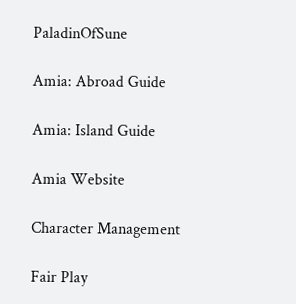PaladinOfSune

Amia: Abroad Guide

Amia: Island Guide

Amia Website

Character Management

Fair Play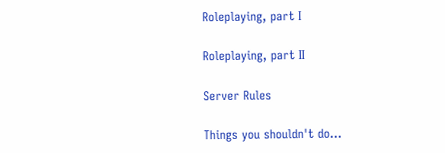Roleplaying, part I

Roleplaying, part II

Server Rules

Things you shouldn't do...